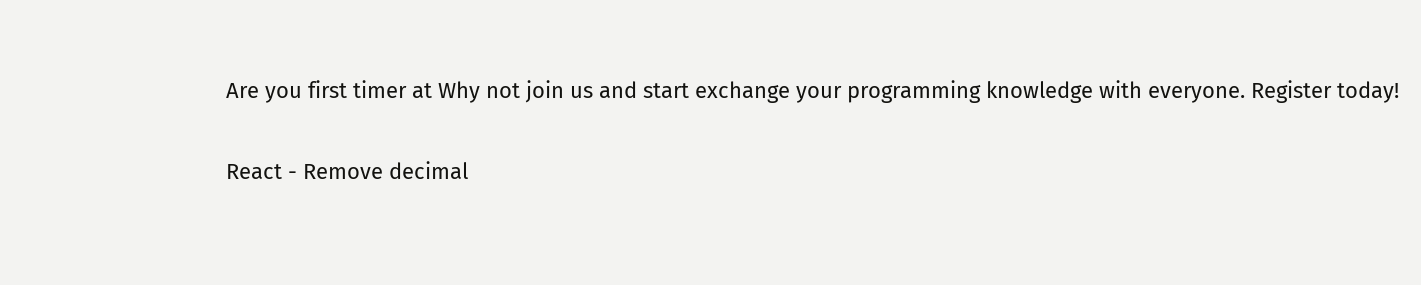Are you first timer at Why not join us and start exchange your programming knowledge with everyone. Register today!

React - Remove decimal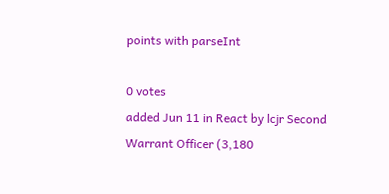points with parseInt

0 votes
added Jun 11 in React by lcjr Second Warrant Officer (3,180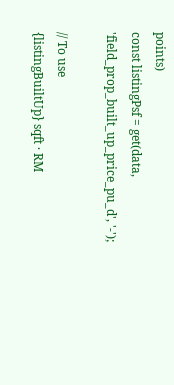points)
const listingPsf = get(data, 'field_prop_built_up_price_pu_d', '-');

// To use
{listingBuiltUp} sqft · RM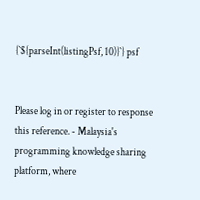{`${parseInt(listingPsf, 10)}`} psf


Please log in or register to response this reference. - Malaysia's programming knowledge sharing platform, where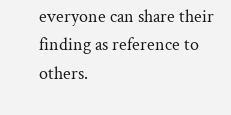everyone can share their finding as reference to others.